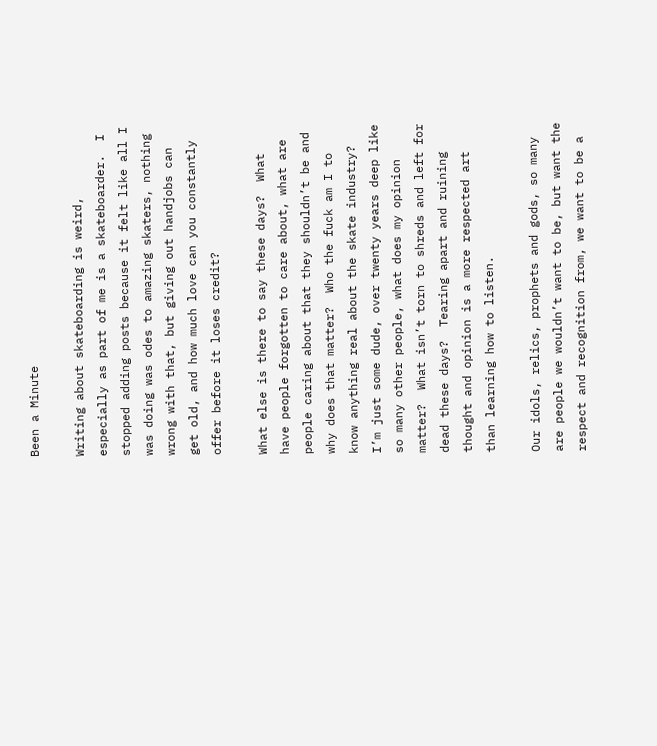Been a Minute

Writing about skateboarding is weird, especially as part of me is a skateboarder.  I stopped adding posts because it felt like all I was doing was odes to amazing skaters, nothing wrong with that, but giving out handjobs can get old, and how much love can you constantly offer before it loses credit?

What else is there to say these days?  What have people forgotten to care about, what are people caring about that they shouldn’t be and why does that matter?  Who the fuck am I to know anything real about the skate industry?  I’m just some dude, over twenty years deep like so many other people, what does my opinion matter?  What isn’t torn to shreds and left for dead these days?  Tearing apart and ruining thought and opinion is a more respected art than learning how to listen.

Our idols, relics, prophets and gods, so many are people we wouldn’t want to be, but want the respect and recognition from, we want to be a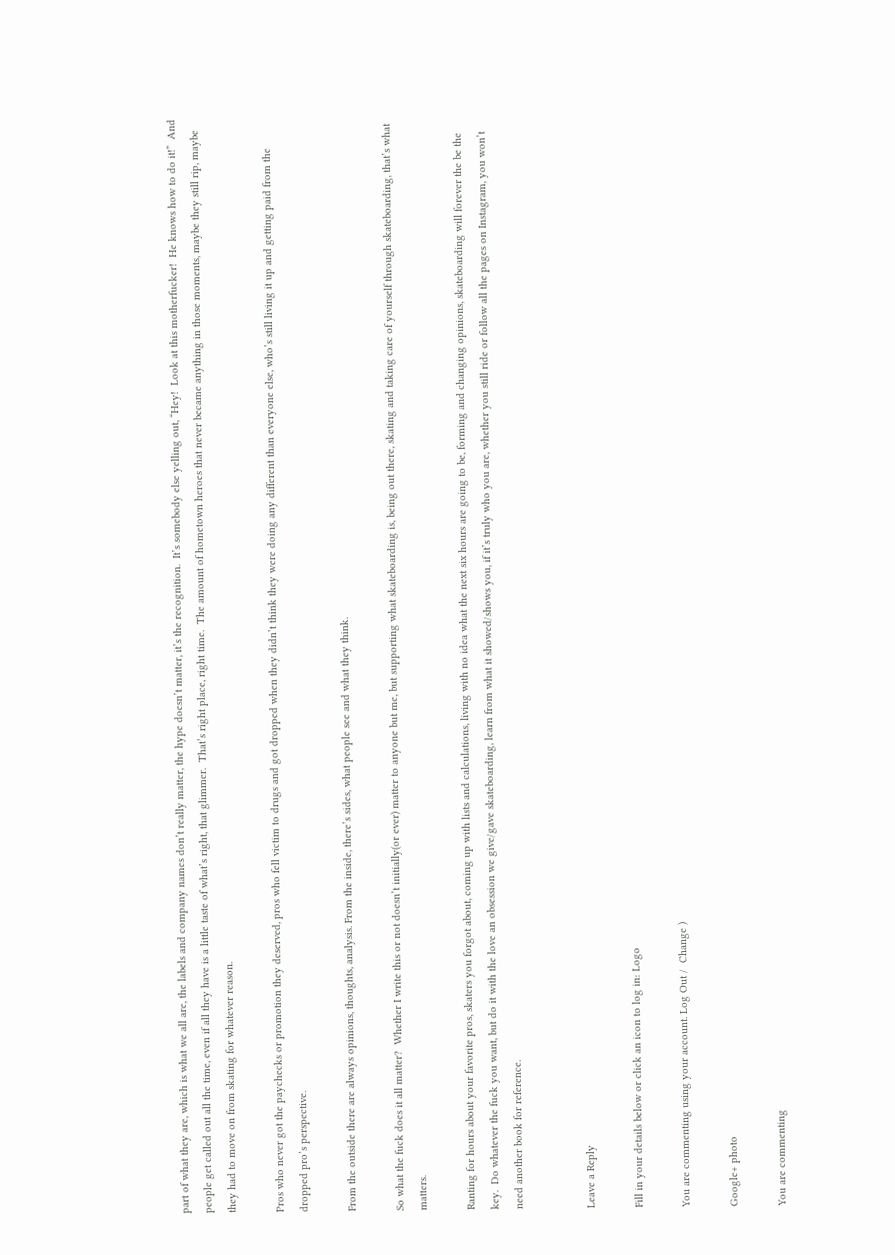part of what they are, which is what we all are, the labels and company names don’t really matter, the hype doesn’t matter, it’s the recognition.  It’s somebody else yelling out, “Hey!  Look at this motherfucker!  He knows how to do it!”  And people get called out all the time, even if all they have is a little taste of what’s right, that glimmer.  That’s right place, right time.  The amount of hometown heroes that never became anything in those moments, maybe they still rip, maybe they had to move on from skating for whatever reason.

Pros who never got the paychecks or promotion they deserved, pros who fell victim to drugs and got dropped when they didn’t think they were doing any different than everyone else, who’s still living it up and getting paid from the dropped pro’s perspective.

From the outside there are always opinions, thoughts, analysis. From the inside, there’s sides, what people see and what they think.

So what the fuck does it all matter?  Whether I write this or not doesn’t initially(or ever) matter to anyone but me, but supporting what skateboarding is, being out there, skating and taking care of yourself through skateboarding, that’s what matters.

Ranting for hours about your favorite pros, skaters you forgot about, coming up with lists and calculations, living with no idea what the next six hours are going to be, forming and changing opinions, skateboarding will forever the be the key.  Do whatever the fuck you want, but do it with the love an obsession we give/gave skateboarding, learn from what it showed/shows you, if it’s truly who you are, whether you still ride or follow all the pages on Instagram, you won’t need another book for reference.


Leave a Reply

Fill in your details below or click an icon to log in: Logo

You are commenting using your account. Log Out /  Change )

Google+ photo

You are commenting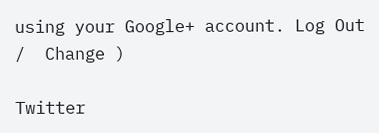using your Google+ account. Log Out /  Change )

Twitter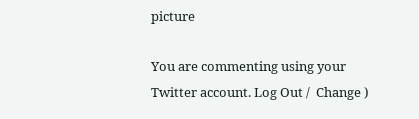picture

You are commenting using your Twitter account. Log Out /  Change )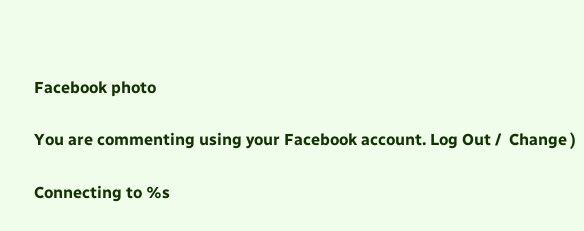Facebook photo

You are commenting using your Facebook account. Log Out /  Change )

Connecting to %s